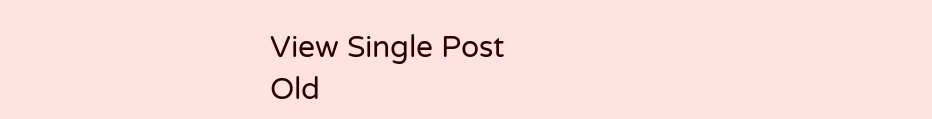View Single Post
Old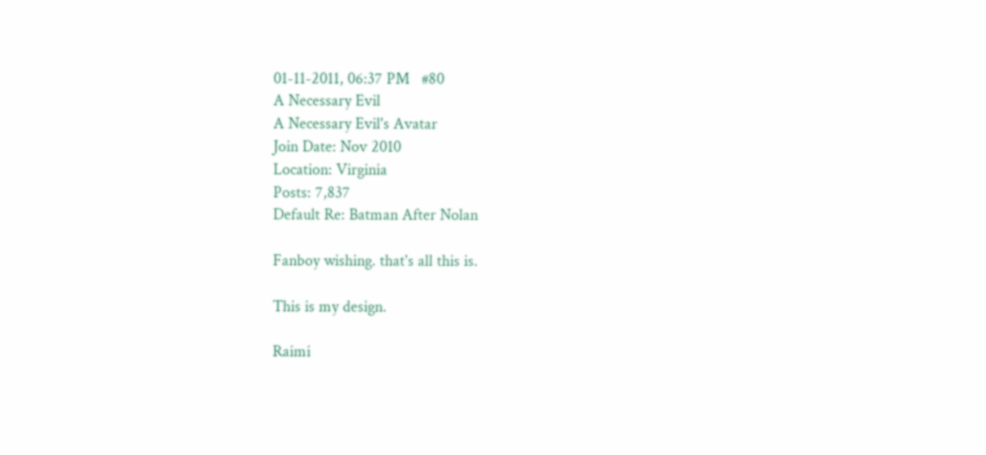01-11-2011, 06:37 PM   #80
A Necessary Evil
A Necessary Evil's Avatar
Join Date: Nov 2010
Location: Virginia
Posts: 7,837
Default Re: Batman After Nolan

Fanboy wishing. that's all this is.

This is my design.

Raimi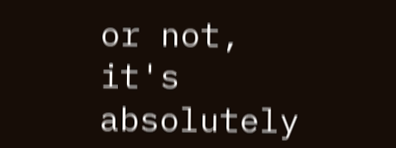or not, it's absolutely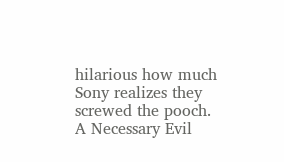hilarious how much Sony realizes they screwed the pooch.
A Necessary Evil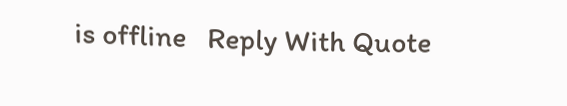is offline   Reply With Quote